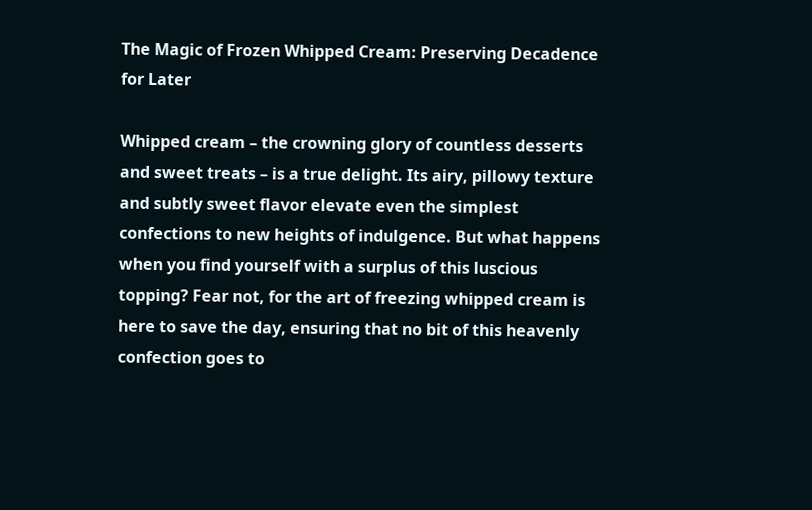The Magic of Frozen Whipped Cream: Preserving Decadence for Later

Whipped cream – the crowning glory of countless desserts and sweet treats – is a true delight. Its airy, pillowy texture and subtly sweet flavor elevate even the simplest confections to new heights of indulgence. But what happens when you find yourself with a surplus of this luscious topping? Fear not, for the art of freezing whipped cream is here to save the day, ensuring that no bit of this heavenly confection goes to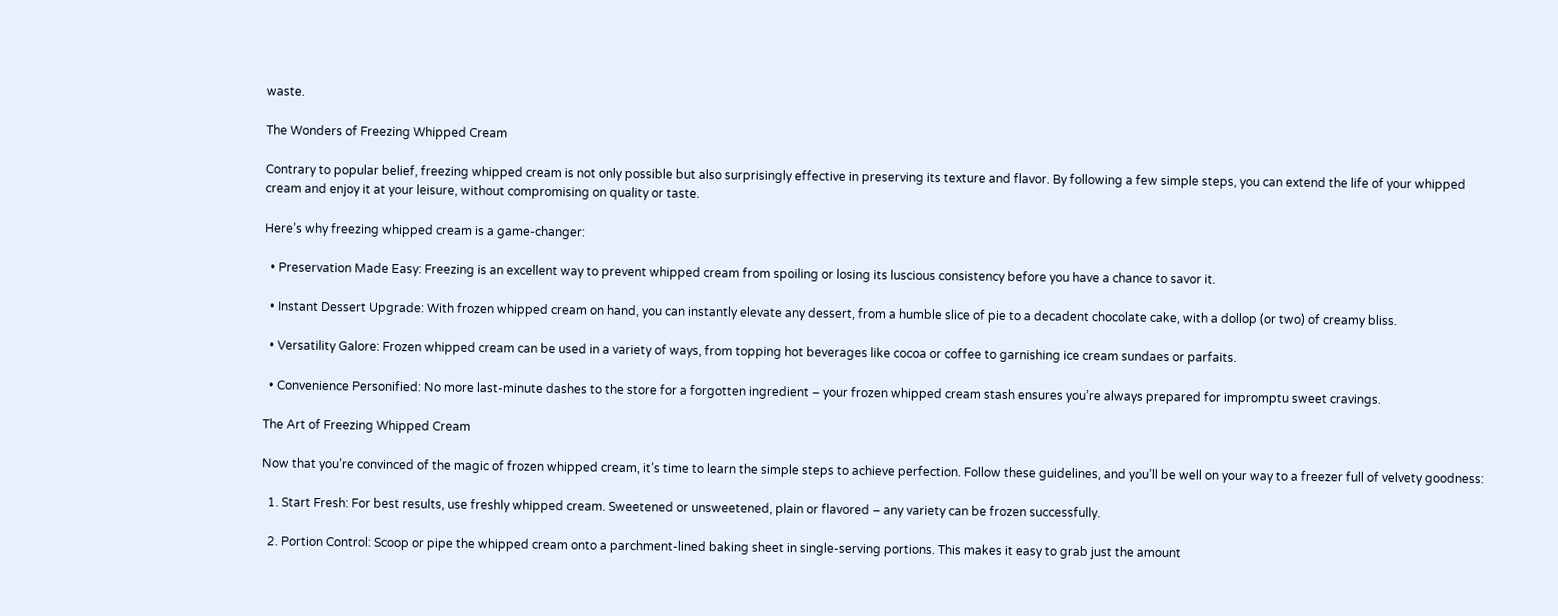waste.

The Wonders of Freezing Whipped Cream

Contrary to popular belief, freezing whipped cream is not only possible but also surprisingly effective in preserving its texture and flavor. By following a few simple steps, you can extend the life of your whipped cream and enjoy it at your leisure, without compromising on quality or taste.

Here’s why freezing whipped cream is a game-changer:

  • Preservation Made Easy: Freezing is an excellent way to prevent whipped cream from spoiling or losing its luscious consistency before you have a chance to savor it.

  • Instant Dessert Upgrade: With frozen whipped cream on hand, you can instantly elevate any dessert, from a humble slice of pie to a decadent chocolate cake, with a dollop (or two) of creamy bliss.

  • Versatility Galore: Frozen whipped cream can be used in a variety of ways, from topping hot beverages like cocoa or coffee to garnishing ice cream sundaes or parfaits.

  • Convenience Personified: No more last-minute dashes to the store for a forgotten ingredient – your frozen whipped cream stash ensures you’re always prepared for impromptu sweet cravings.

The Art of Freezing Whipped Cream

Now that you’re convinced of the magic of frozen whipped cream, it’s time to learn the simple steps to achieve perfection. Follow these guidelines, and you’ll be well on your way to a freezer full of velvety goodness:

  1. Start Fresh: For best results, use freshly whipped cream. Sweetened or unsweetened, plain or flavored – any variety can be frozen successfully.

  2. Portion Control: Scoop or pipe the whipped cream onto a parchment-lined baking sheet in single-serving portions. This makes it easy to grab just the amount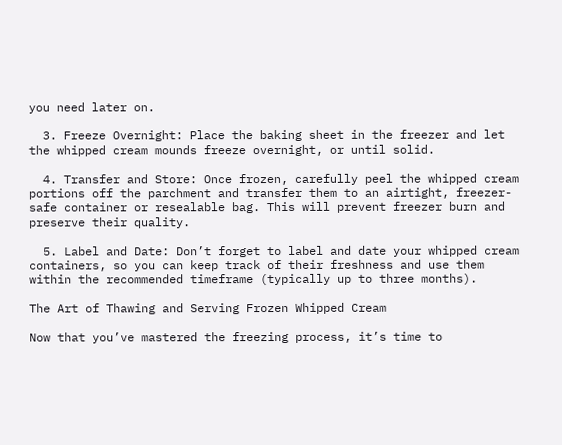you need later on.

  3. Freeze Overnight: Place the baking sheet in the freezer and let the whipped cream mounds freeze overnight, or until solid.

  4. Transfer and Store: Once frozen, carefully peel the whipped cream portions off the parchment and transfer them to an airtight, freezer-safe container or resealable bag. This will prevent freezer burn and preserve their quality.

  5. Label and Date: Don’t forget to label and date your whipped cream containers, so you can keep track of their freshness and use them within the recommended timeframe (typically up to three months).

The Art of Thawing and Serving Frozen Whipped Cream

Now that you’ve mastered the freezing process, it’s time to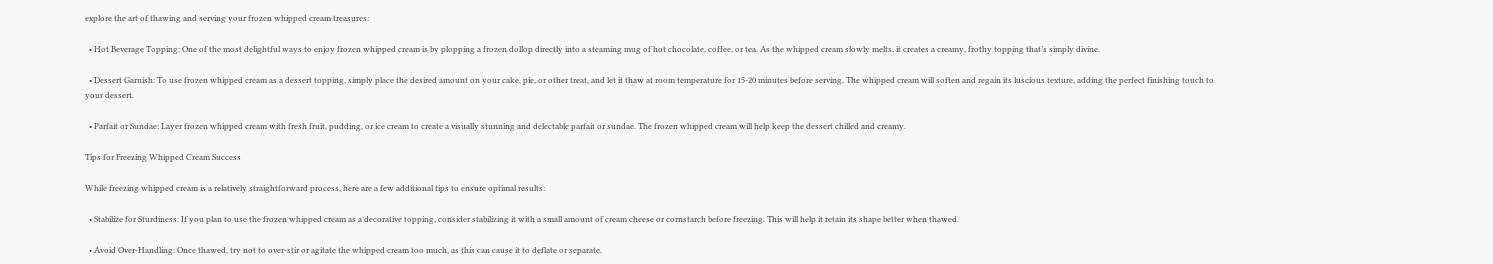explore the art of thawing and serving your frozen whipped cream treasures:

  • Hot Beverage Topping: One of the most delightful ways to enjoy frozen whipped cream is by plopping a frozen dollop directly into a steaming mug of hot chocolate, coffee, or tea. As the whipped cream slowly melts, it creates a creamy, frothy topping that’s simply divine.

  • Dessert Garnish: To use frozen whipped cream as a dessert topping, simply place the desired amount on your cake, pie, or other treat, and let it thaw at room temperature for 15-20 minutes before serving. The whipped cream will soften and regain its luscious texture, adding the perfect finishing touch to your dessert.

  • Parfait or Sundae: Layer frozen whipped cream with fresh fruit, pudding, or ice cream to create a visually stunning and delectable parfait or sundae. The frozen whipped cream will help keep the dessert chilled and creamy.

Tips for Freezing Whipped Cream Success

While freezing whipped cream is a relatively straightforward process, here are a few additional tips to ensure optimal results:

  • Stabilize for Sturdiness: If you plan to use the frozen whipped cream as a decorative topping, consider stabilizing it with a small amount of cream cheese or cornstarch before freezing. This will help it retain its shape better when thawed.

  • Avoid Over-Handling: Once thawed, try not to over-stir or agitate the whipped cream too much, as this can cause it to deflate or separate.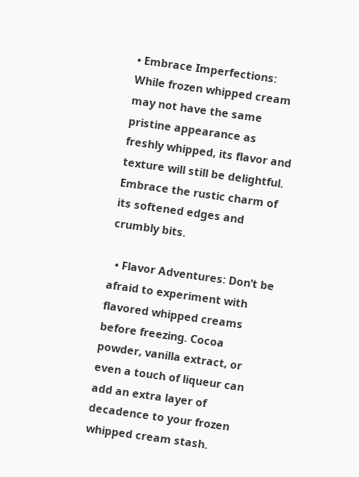• Embrace Imperfections: While frozen whipped cream may not have the same pristine appearance as freshly whipped, its flavor and texture will still be delightful. Embrace the rustic charm of its softened edges and crumbly bits.

  • Flavor Adventures: Don’t be afraid to experiment with flavored whipped creams before freezing. Cocoa powder, vanilla extract, or even a touch of liqueur can add an extra layer of decadence to your frozen whipped cream stash.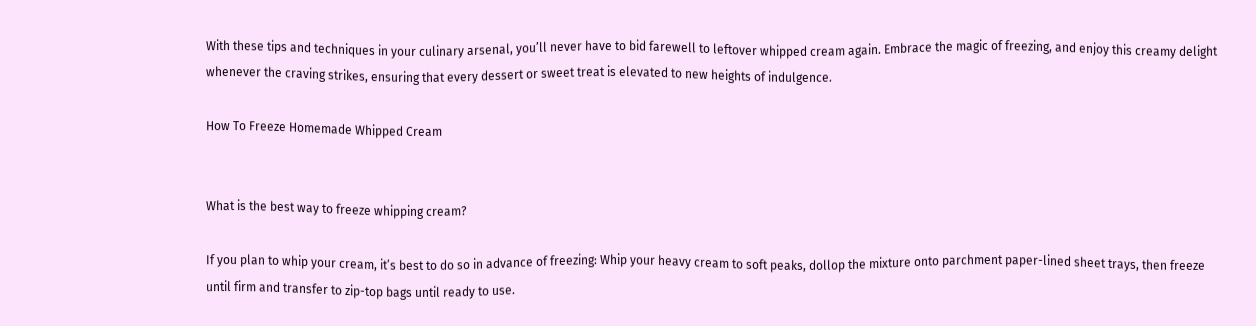With these tips and techniques in your culinary arsenal, you’ll never have to bid farewell to leftover whipped cream again. Embrace the magic of freezing, and enjoy this creamy delight whenever the craving strikes, ensuring that every dessert or sweet treat is elevated to new heights of indulgence.

How To Freeze Homemade Whipped Cream


What is the best way to freeze whipping cream?

If you plan to whip your cream, it’s best to do so in advance of freezing: Whip your heavy cream to soft peaks, dollop the mixture onto parchment paper-lined sheet trays, then freeze until firm and transfer to zip-top bags until ready to use.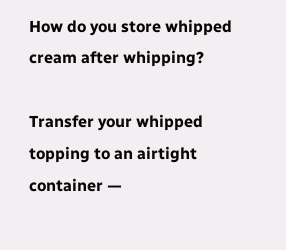How do you store whipped cream after whipping?

Transfer your whipped topping to an airtight container —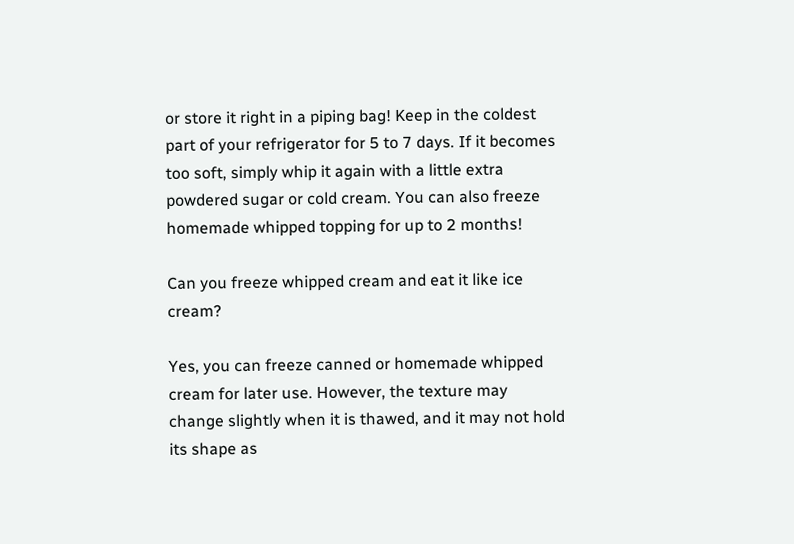or store it right in a piping bag! Keep in the coldest part of your refrigerator for 5 to 7 days. If it becomes too soft, simply whip it again with a little extra powdered sugar or cold cream. You can also freeze homemade whipped topping for up to 2 months!

Can you freeze whipped cream and eat it like ice cream?

Yes, you can freeze canned or homemade whipped cream for later use. However, the texture may change slightly when it is thawed, and it may not hold its shape as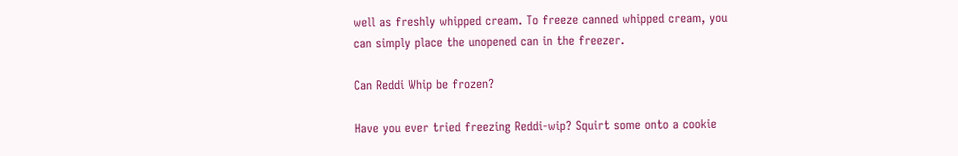well as freshly whipped cream. To freeze canned whipped cream, you can simply place the unopened can in the freezer.

Can Reddi Whip be frozen?

Have you ever tried freezing Reddi-wip? Squirt some onto a cookie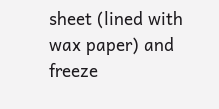sheet (lined with wax paper) and freeze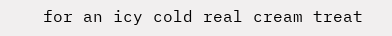for an icy cold real cream treat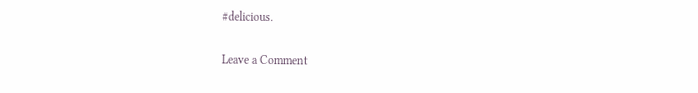#delicious.

Leave a Comment